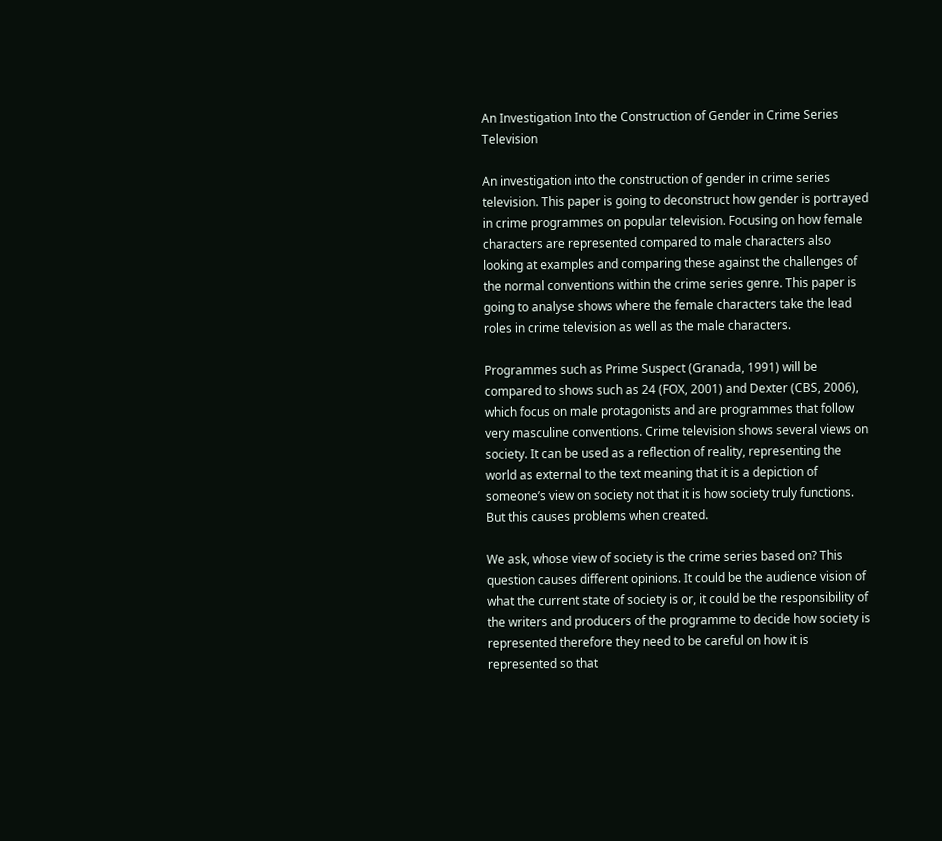An Investigation Into the Construction of Gender in Crime Series Television

An investigation into the construction of gender in crime series television. This paper is going to deconstruct how gender is portrayed in crime programmes on popular television. Focusing on how female characters are represented compared to male characters also looking at examples and comparing these against the challenges of the normal conventions within the crime series genre. This paper is going to analyse shows where the female characters take the lead roles in crime television as well as the male characters.

Programmes such as Prime Suspect (Granada, 1991) will be compared to shows such as 24 (FOX, 2001) and Dexter (CBS, 2006), which focus on male protagonists and are programmes that follow very masculine conventions. Crime television shows several views on society. It can be used as a reflection of reality, representing the world as external to the text meaning that it is a depiction of someone’s view on society not that it is how society truly functions. But this causes problems when created.

We ask, whose view of society is the crime series based on? This question causes different opinions. It could be the audience vision of what the current state of society is or, it could be the responsibility of the writers and producers of the programme to decide how society is represented therefore they need to be careful on how it is represented so that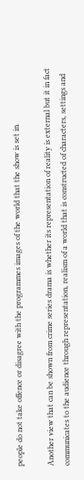people do not take offence or disagree with the programmes images of the world that the show is set in.

Another view that can be shown from crime series drama is whether its representation of reality is external but it in fact communicates to the audience through representation, realism of a world that is constructed of characters, settings and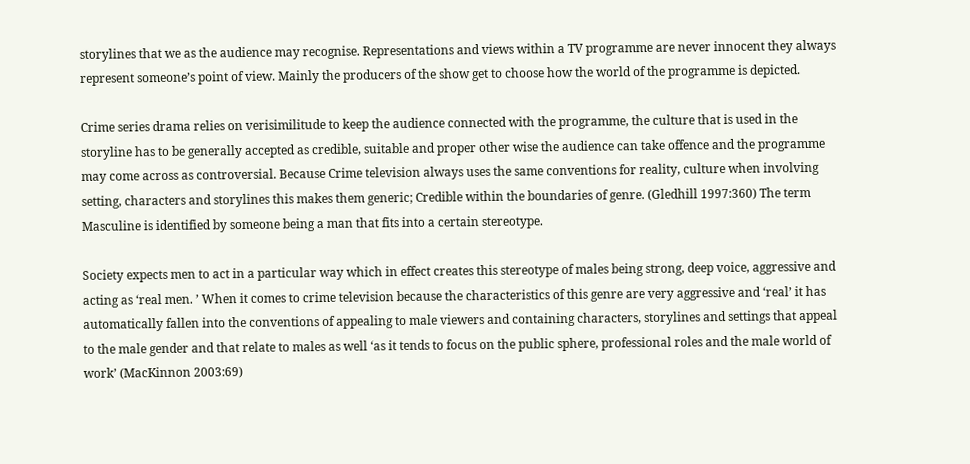storylines that we as the audience may recognise. Representations and views within a TV programme are never innocent they always represent someone’s point of view. Mainly the producers of the show get to choose how the world of the programme is depicted.

Crime series drama relies on verisimilitude to keep the audience connected with the programme, the culture that is used in the storyline has to be generally accepted as credible, suitable and proper other wise the audience can take offence and the programme may come across as controversial. Because Crime television always uses the same conventions for reality, culture when involving setting, characters and storylines this makes them generic; Credible within the boundaries of genre. (Gledhill 1997:360) The term Masculine is identified by someone being a man that fits into a certain stereotype.

Society expects men to act in a particular way which in effect creates this stereotype of males being strong, deep voice, aggressive and acting as ‘real men. ’ When it comes to crime television because the characteristics of this genre are very aggressive and ‘real’ it has automatically fallen into the conventions of appealing to male viewers and containing characters, storylines and settings that appeal to the male gender and that relate to males as well ‘as it tends to focus on the public sphere, professional roles and the male world of work’ (MacKinnon 2003:69)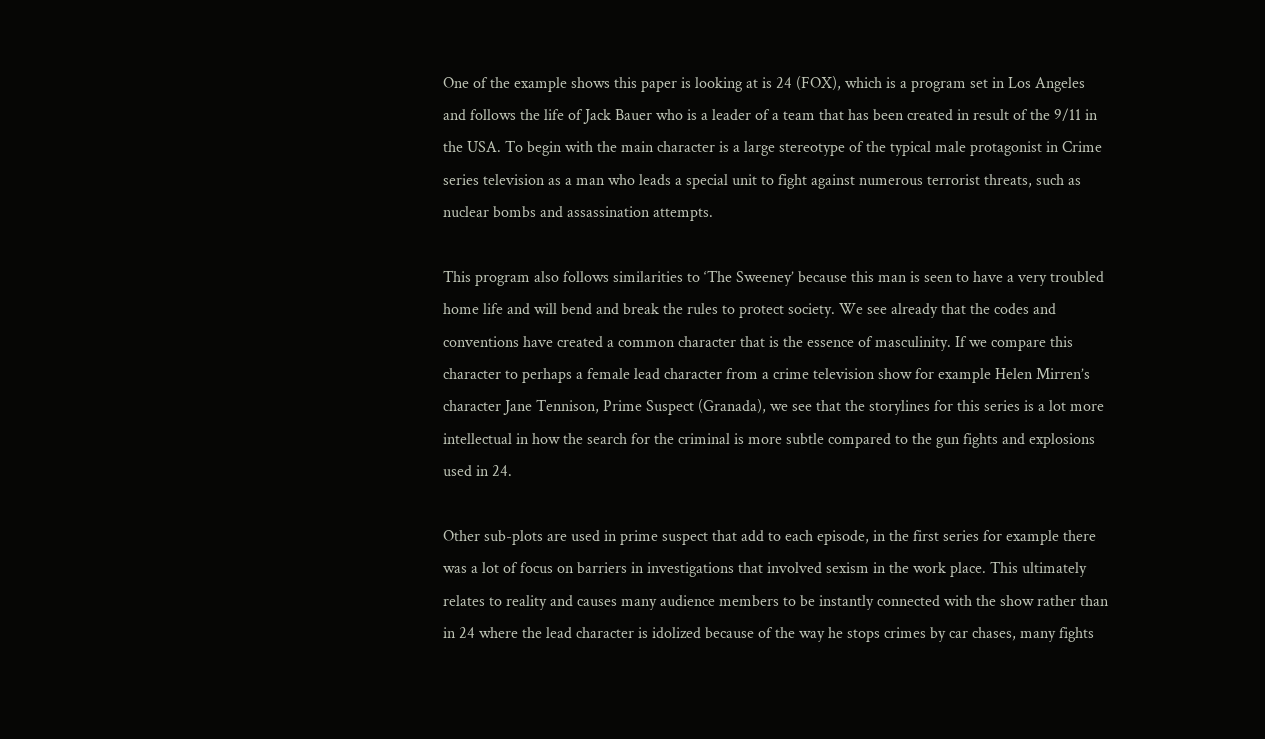One of the example shows this paper is looking at is 24 (FOX), which is a program set in Los Angeles and follows the life of Jack Bauer who is a leader of a team that has been created in result of the 9/11 in the USA. To begin with the main character is a large stereotype of the typical male protagonist in Crime series television as a man who leads a special unit to fight against numerous terrorist threats, such as nuclear bombs and assassination attempts.

This program also follows similarities to ‘The Sweeney’ because this man is seen to have a very troubled home life and will bend and break the rules to protect society. We see already that the codes and conventions have created a common character that is the essence of masculinity. If we compare this character to perhaps a female lead character from a crime television show for example Helen Mirren’s character Jane Tennison, Prime Suspect (Granada), we see that the storylines for this series is a lot more intellectual in how the search for the criminal is more subtle compared to the gun fights and explosions used in 24.

Other sub-plots are used in prime suspect that add to each episode, in the first series for example there was a lot of focus on barriers in investigations that involved sexism in the work place. This ultimately relates to reality and causes many audience members to be instantly connected with the show rather than in 24 where the lead character is idolized because of the way he stops crimes by car chases, many fights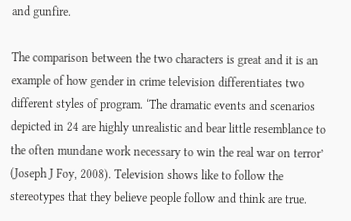and gunfire.

The comparison between the two characters is great and it is an example of how gender in crime television differentiates two different styles of program. ‘The dramatic events and scenarios depicted in 24 are highly unrealistic and bear little resemblance to the often mundane work necessary to win the real war on terror’ (Joseph J Foy, 2008). Television shows like to follow the stereotypes that they believe people follow and think are true.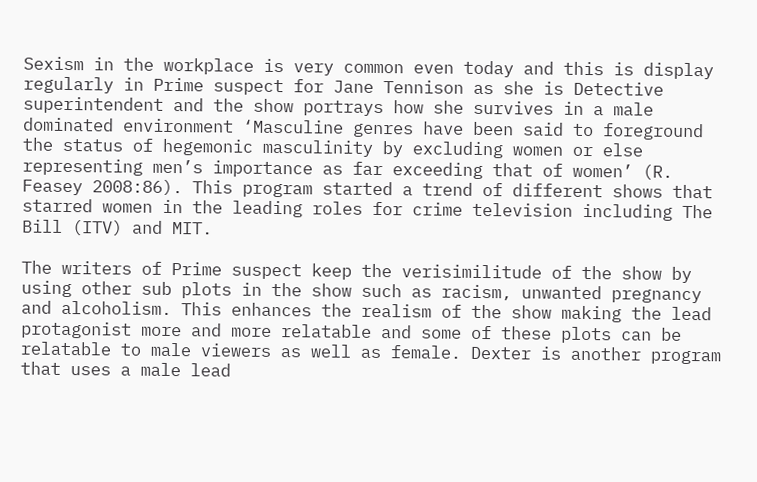Sexism in the workplace is very common even today and this is display regularly in Prime suspect for Jane Tennison as she is Detective superintendent and the show portrays how she survives in a male dominated environment ‘Masculine genres have been said to foreground the status of hegemonic masculinity by excluding women or else representing men’s importance as far exceeding that of women’ (R. Feasey 2008:86). This program started a trend of different shows that starred women in the leading roles for crime television including The Bill (ITV) and MIT.

The writers of Prime suspect keep the verisimilitude of the show by using other sub plots in the show such as racism, unwanted pregnancy and alcoholism. This enhances the realism of the show making the lead protagonist more and more relatable and some of these plots can be relatable to male viewers as well as female. Dexter is another program that uses a male lead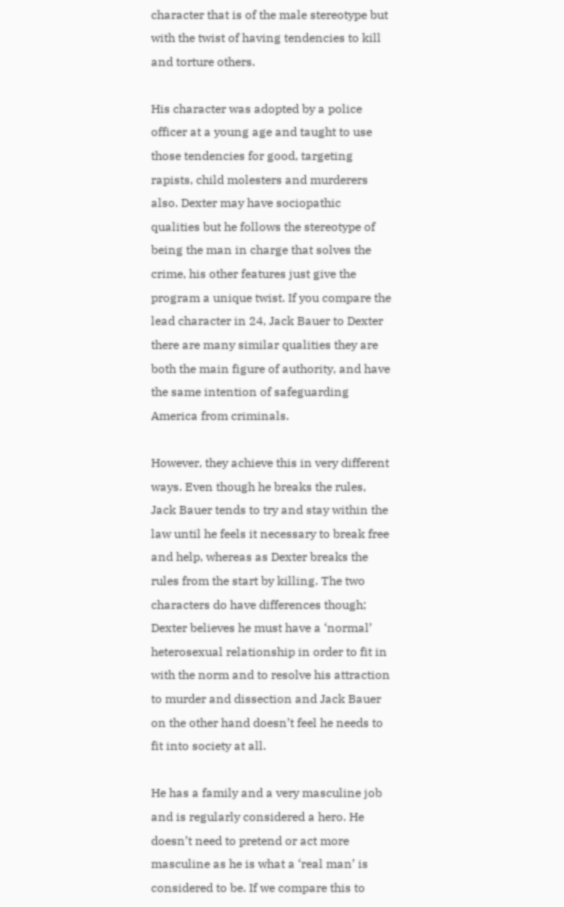character that is of the male stereotype but with the twist of having tendencies to kill and torture others.

His character was adopted by a police officer at a young age and taught to use those tendencies for good, targeting rapists, child molesters and murderers also. Dexter may have sociopathic qualities but he follows the stereotype of being the man in charge that solves the crime, his other features just give the program a unique twist. If you compare the lead character in 24, Jack Bauer to Dexter there are many similar qualities they are both the main figure of authority, and have the same intention of safeguarding America from criminals.

However, they achieve this in very different ways. Even though he breaks the rules, Jack Bauer tends to try and stay within the law until he feels it necessary to break free and help, whereas as Dexter breaks the rules from the start by killing. The two characters do have differences though; Dexter believes he must have a ‘normal’ heterosexual relationship in order to fit in with the norm and to resolve his attraction to murder and dissection and Jack Bauer on the other hand doesn’t feel he needs to fit into society at all.

He has a family and a very masculine job and is regularly considered a hero. He doesn’t need to pretend or act more masculine as he is what a ‘real man’ is considered to be. If we compare this to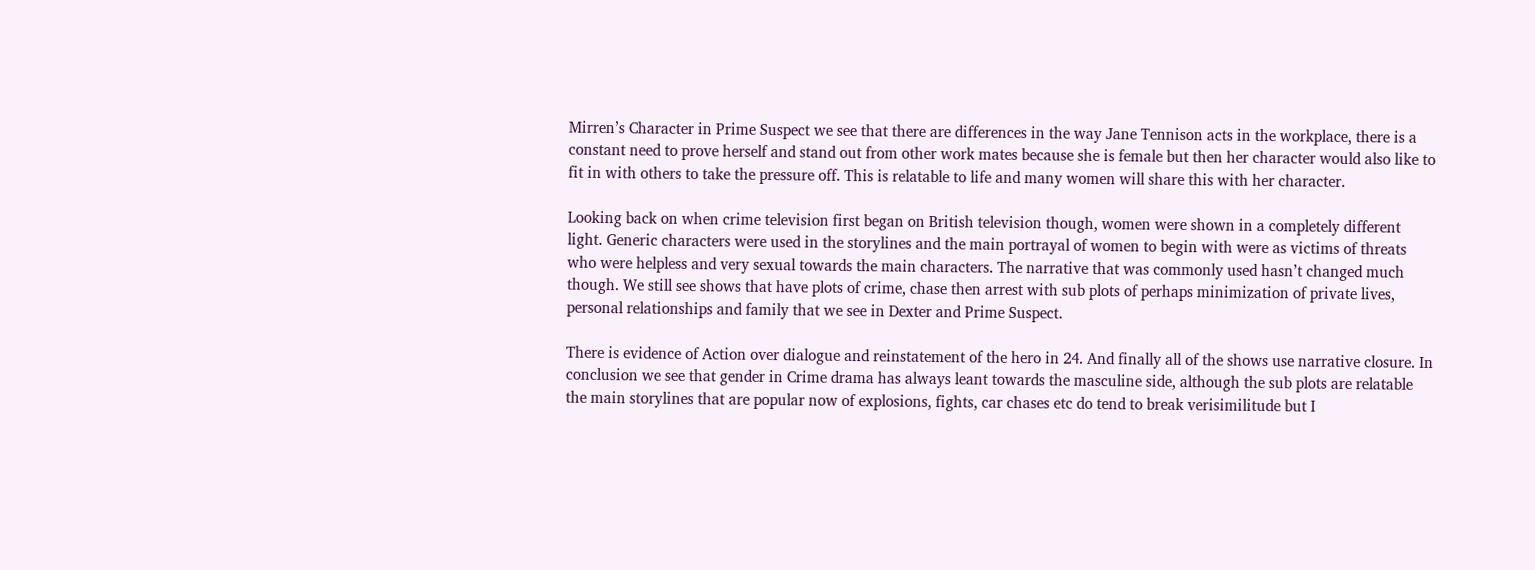Mirren’s Character in Prime Suspect we see that there are differences in the way Jane Tennison acts in the workplace, there is a constant need to prove herself and stand out from other work mates because she is female but then her character would also like to fit in with others to take the pressure off. This is relatable to life and many women will share this with her character.

Looking back on when crime television first began on British television though, women were shown in a completely different light. Generic characters were used in the storylines and the main portrayal of women to begin with were as victims of threats who were helpless and very sexual towards the main characters. The narrative that was commonly used hasn’t changed much though. We still see shows that have plots of crime, chase then arrest with sub plots of perhaps minimization of private lives, personal relationships and family that we see in Dexter and Prime Suspect.

There is evidence of Action over dialogue and reinstatement of the hero in 24. And finally all of the shows use narrative closure. In conclusion we see that gender in Crime drama has always leant towards the masculine side, although the sub plots are relatable the main storylines that are popular now of explosions, fights, car chases etc do tend to break verisimilitude but I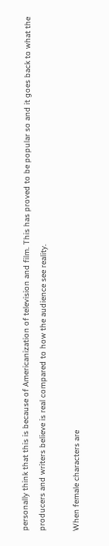personally think that this is because of Americanization of television and film. This has proved to be popular so and it goes back to what the producers and writers believe is real compared to how the audience see reality.

When female characters are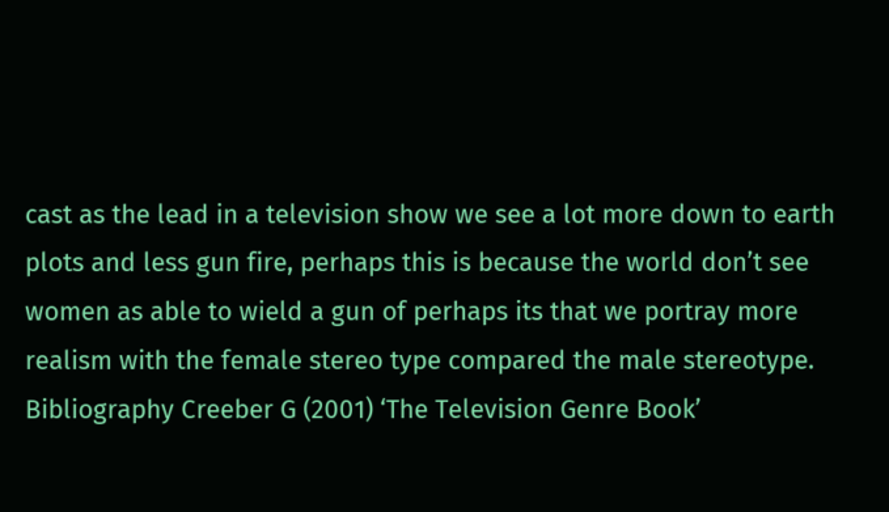cast as the lead in a television show we see a lot more down to earth plots and less gun fire, perhaps this is because the world don’t see women as able to wield a gun of perhaps its that we portray more realism with the female stereo type compared the male stereotype. Bibliography Creeber G (2001) ‘The Television Genre Book’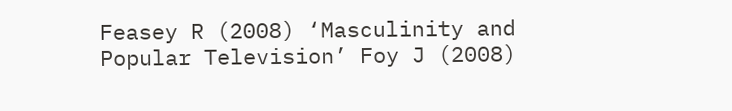Feasey R (2008) ‘Masculinity and Popular Television’ Foy J (2008)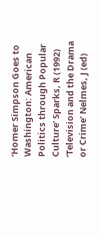‘Homer Simpson Goes to Washington: American Politics through Popular Culture’ Sparks, R (1992) ‘Television and the Drama or Crime’ Nelmes, J (ed)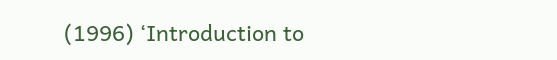(1996) ‘Introduction to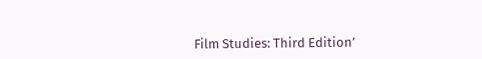Film Studies: Third Edition’